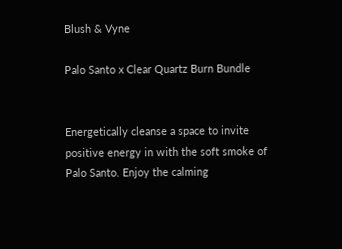Blush & Vyne

Palo Santo x Clear Quartz Burn Bundle


Energetically cleanse a space to invite positive energy in with the soft smoke of Palo Santo. Enjoy the calming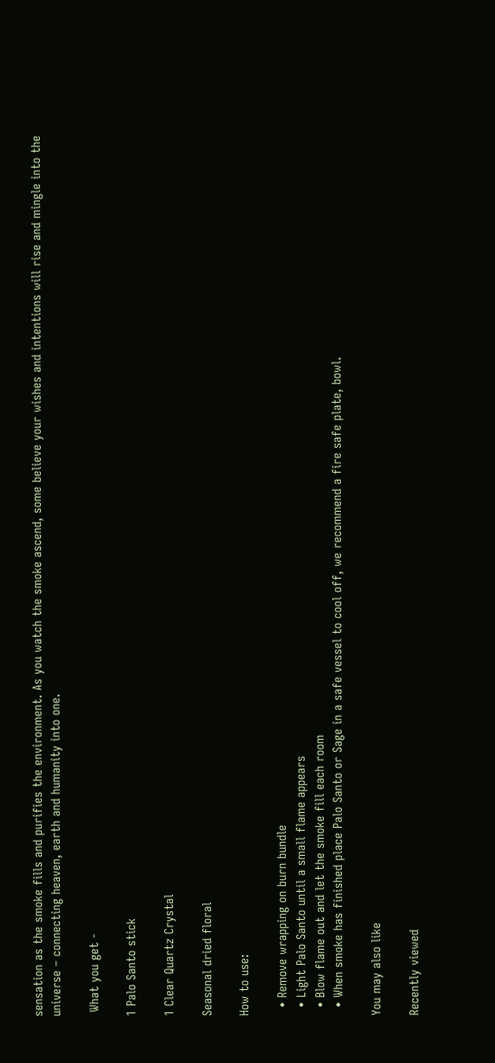sensation as the smoke fills and purifies the environment. As you watch the smoke ascend, some believe your wishes and intentions will rise and mingle into the universe – connecting heaven, earth and humanity into one.

 What you get -

1 Palo Santo stick

1 Clear Quartz Crystal

Seasonal dried floral

How to use:

  • Remove wrapping on burn bundle
  • Light Palo Santo until a small flame appears
  • Blow flame out and let the smoke fill each room
  • When smoke has finished place Palo Santo or Sage in a safe vessel to cool off, we recommend a fire safe plate, bowl.

You may also like

Recently viewed